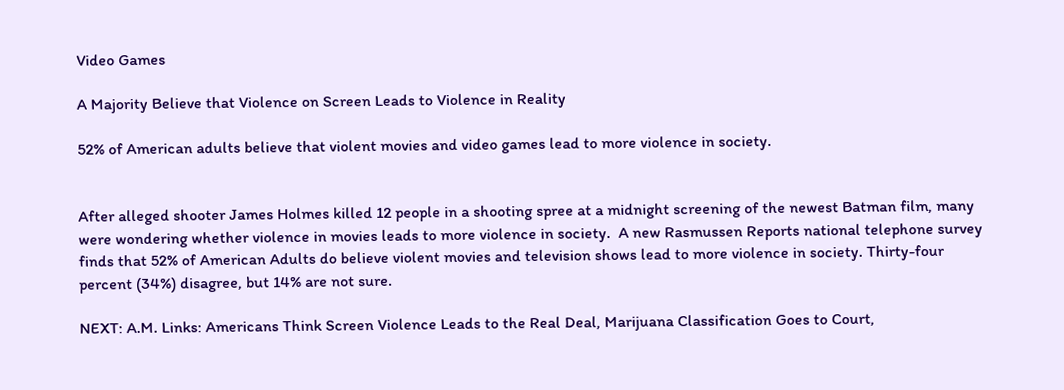Video Games

A Majority Believe that Violence on Screen Leads to Violence in Reality

52% of American adults believe that violent movies and video games lead to more violence in society.


After alleged shooter James Holmes killed 12 people in a shooting spree at a midnight screening of the newest Batman film, many were wondering whether violence in movies leads to more violence in society.  A new Rasmussen Reports national telephone survey finds that 52% of American Adults do believe violent movies and television shows lead to more violence in society. Thirty-four percent (34%) disagree, but 14% are not sure.

NEXT: A.M. Links: Americans Think Screen Violence Leads to the Real Deal, Marijuana Classification Goes to Court,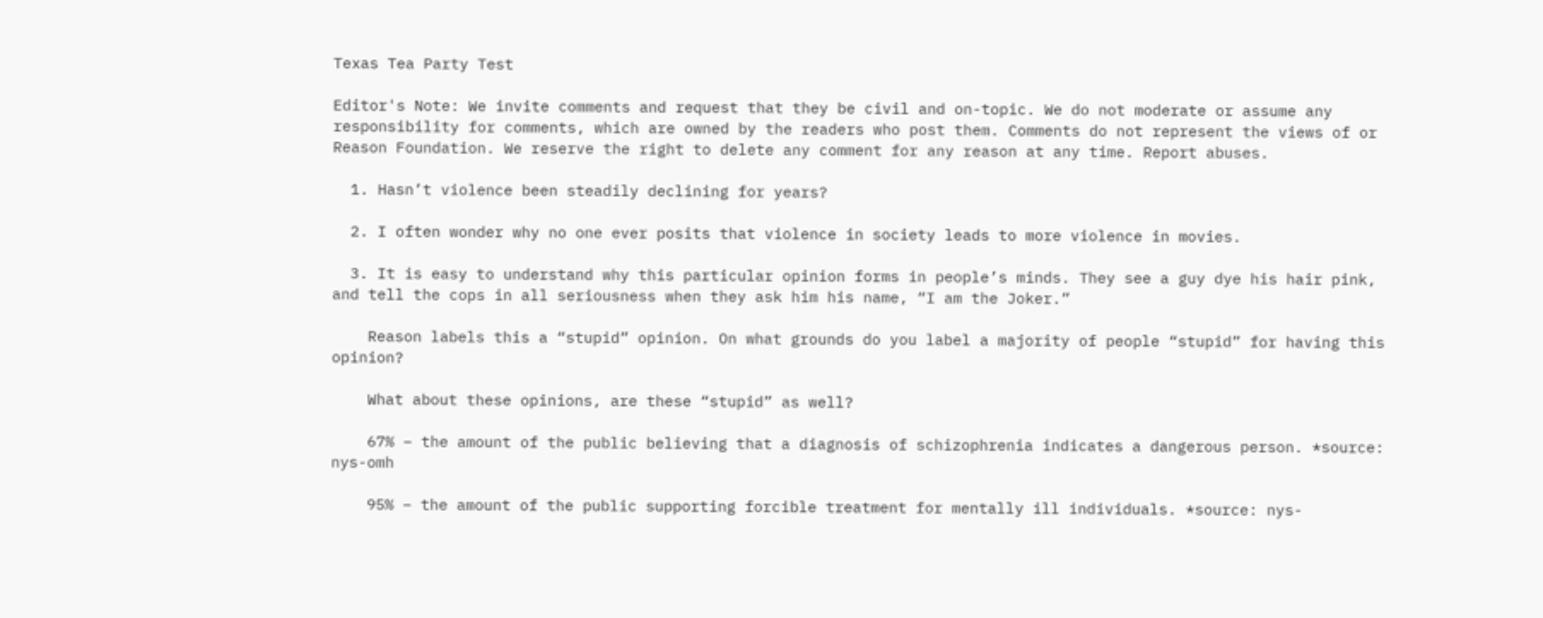Texas Tea Party Test

Editor's Note: We invite comments and request that they be civil and on-topic. We do not moderate or assume any responsibility for comments, which are owned by the readers who post them. Comments do not represent the views of or Reason Foundation. We reserve the right to delete any comment for any reason at any time. Report abuses.

  1. Hasn’t violence been steadily declining for years?

  2. I often wonder why no one ever posits that violence in society leads to more violence in movies.

  3. It is easy to understand why this particular opinion forms in people’s minds. They see a guy dye his hair pink, and tell the cops in all seriousness when they ask him his name, “I am the Joker.”

    Reason labels this a “stupid” opinion. On what grounds do you label a majority of people “stupid” for having this opinion?

    What about these opinions, are these “stupid” as well?

    67% – the amount of the public believing that a diagnosis of schizophrenia indicates a dangerous person. *source: nys-omh

    95% – the amount of the public supporting forcible treatment for mentally ill individuals. *source: nys-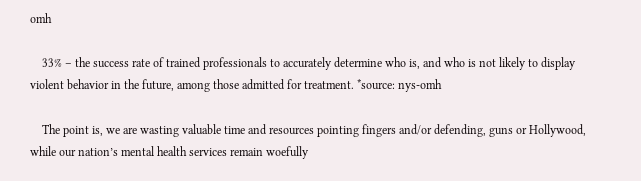omh

    33% – the success rate of trained professionals to accurately determine who is, and who is not likely to display violent behavior in the future, among those admitted for treatment. *source: nys-omh

    The point is, we are wasting valuable time and resources pointing fingers and/or defending, guns or Hollywood, while our nation’s mental health services remain woefully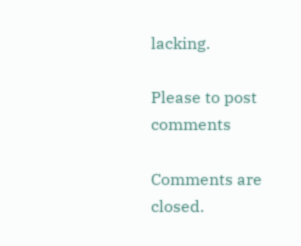lacking.

Please to post comments

Comments are closed.